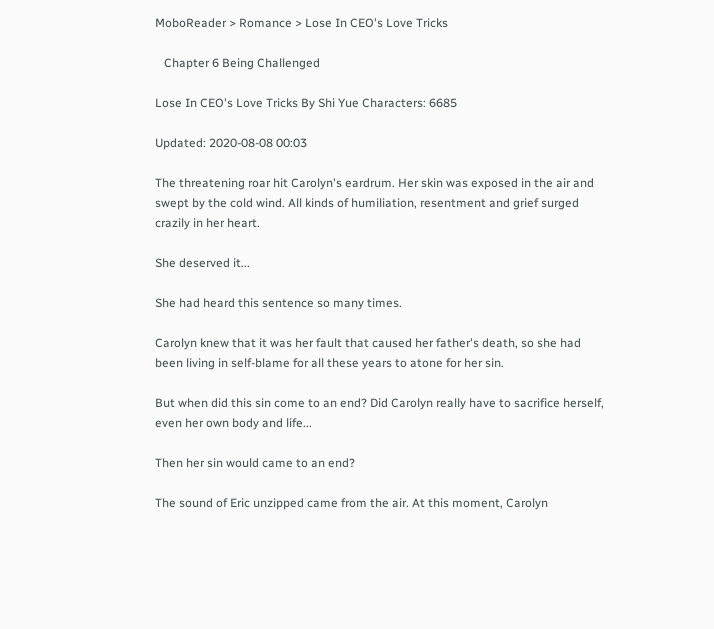MoboReader > Romance > Lose In CEO's Love Tricks

   Chapter 6 Being Challenged

Lose In CEO's Love Tricks By Shi Yue Characters: 6685

Updated: 2020-08-08 00:03

The threatening roar hit Carolyn's eardrum. Her skin was exposed in the air and swept by the cold wind. All kinds of humiliation, resentment and grief surged crazily in her heart.

She deserved it...

She had heard this sentence so many times.

Carolyn knew that it was her fault that caused her father's death, so she had been living in self-blame for all these years to atone for her sin.

But when did this sin come to an end? Did Carolyn really have to sacrifice herself, even her own body and life...

Then her sin would came to an end?

The sound of Eric unzipped came from the air. At this moment, Carolyn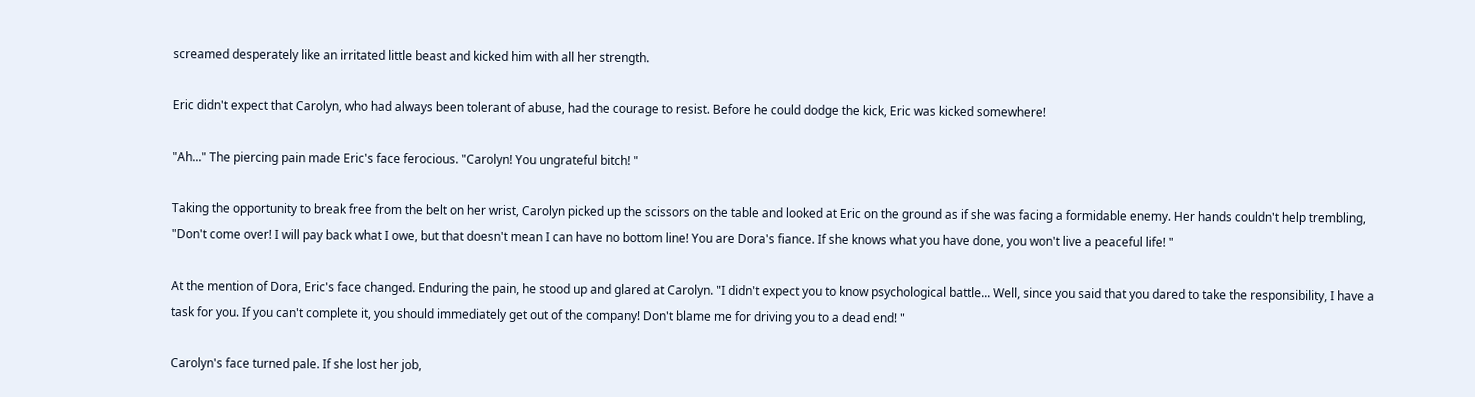screamed desperately like an irritated little beast and kicked him with all her strength.

Eric didn't expect that Carolyn, who had always been tolerant of abuse, had the courage to resist. Before he could dodge the kick, Eric was kicked somewhere!

"Ah..." The piercing pain made Eric's face ferocious. "Carolyn! You ungrateful bitch! "

Taking the opportunity to break free from the belt on her wrist, Carolyn picked up the scissors on the table and looked at Eric on the ground as if she was facing a formidable enemy. Her hands couldn't help trembling, "Don't come over! I will pay back what I owe, but that doesn't mean I can have no bottom line! You are Dora's fiance. If she knows what you have done, you won't live a peaceful life! "

At the mention of Dora, Eric's face changed. Enduring the pain, he stood up and glared at Carolyn. "I didn't expect you to know psychological battle... Well, since you said that you dared to take the responsibility, I have a task for you. If you can't complete it, you should immediately get out of the company! Don't blame me for driving you to a dead end! "

Carolyn's face turned pale. If she lost her job,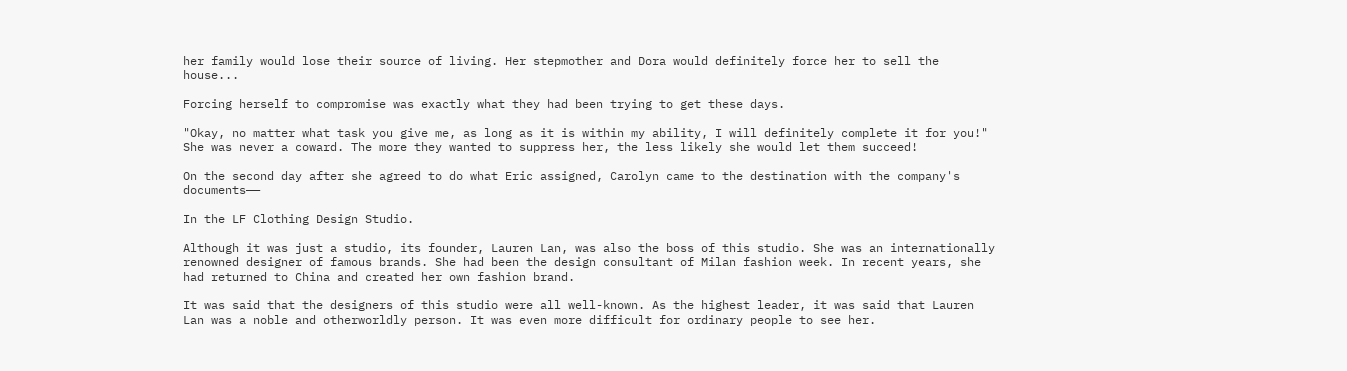her family would lose their source of living. Her stepmother and Dora would definitely force her to sell the house...

Forcing herself to compromise was exactly what they had been trying to get these days.

"Okay, no matter what task you give me, as long as it is within my ability, I will definitely complete it for you!" She was never a coward. The more they wanted to suppress her, the less likely she would let them succeed!

On the second day after she agreed to do what Eric assigned, Carolyn came to the destination with the company's documents——

In the LF Clothing Design Studio.

Although it was just a studio, its founder, Lauren Lan, was also the boss of this studio. She was an internationally renowned designer of famous brands. She had been the design consultant of Milan fashion week. In recent years, she had returned to China and created her own fashion brand.

It was said that the designers of this studio were all well-known. As the highest leader, it was said that Lauren Lan was a noble and otherworldly person. It was even more difficult for ordinary people to see her.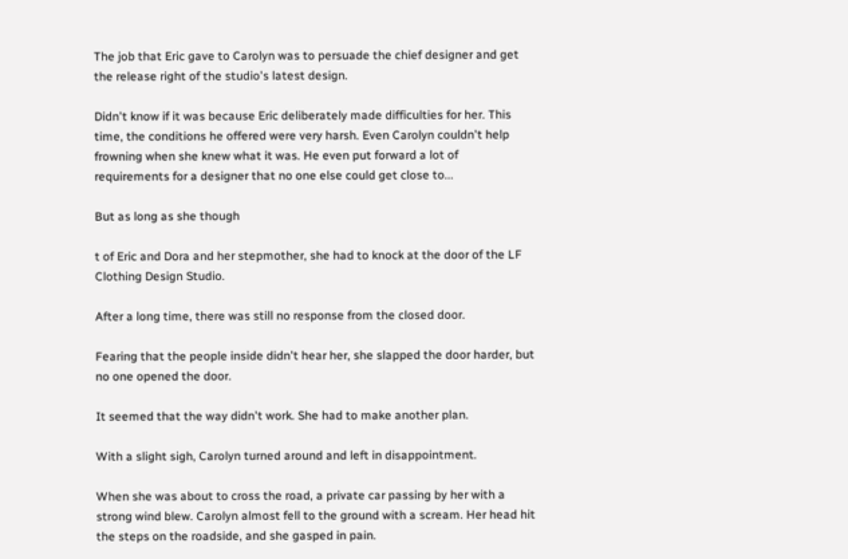The job that Eric gave to Carolyn was to persuade the chief designer and get the release right of the studio's latest design.

Didn't know if it was because Eric deliberately made difficulties for her. This time, the conditions he offered were very harsh. Even Carolyn couldn't help frowning when she knew what it was. He even put forward a lot of requirements for a designer that no one else could get close to...

But as long as she though

t of Eric and Dora and her stepmother, she had to knock at the door of the LF Clothing Design Studio.

After a long time, there was still no response from the closed door.

Fearing that the people inside didn't hear her, she slapped the door harder, but no one opened the door.

It seemed that the way didn't work. She had to make another plan.

With a slight sigh, Carolyn turned around and left in disappointment.

When she was about to cross the road, a private car passing by her with a strong wind blew. Carolyn almost fell to the ground with a scream. Her head hit the steps on the roadside, and she gasped in pain.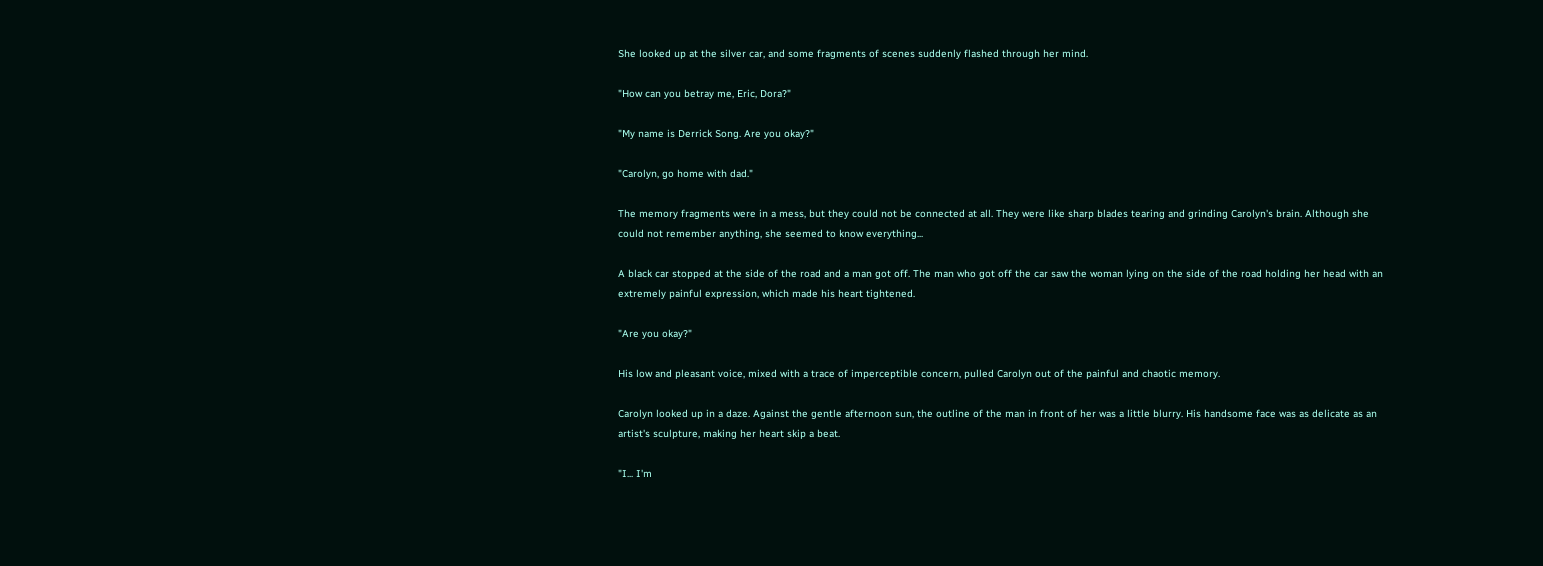She looked up at the silver car, and some fragments of scenes suddenly flashed through her mind.

"How can you betray me, Eric, Dora?"

"My name is Derrick Song. Are you okay?"

"Carolyn, go home with dad."

The memory fragments were in a mess, but they could not be connected at all. They were like sharp blades tearing and grinding Carolyn's brain. Although she could not remember anything, she seemed to know everything...

A black car stopped at the side of the road and a man got off. The man who got off the car saw the woman lying on the side of the road holding her head with an extremely painful expression, which made his heart tightened.

"Are you okay?"

His low and pleasant voice, mixed with a trace of imperceptible concern, pulled Carolyn out of the painful and chaotic memory.

Carolyn looked up in a daze. Against the gentle afternoon sun, the outline of the man in front of her was a little blurry. His handsome face was as delicate as an artist's sculpture, making her heart skip a beat.

"I... I'm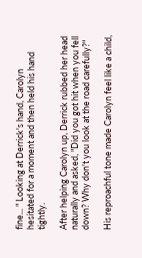fine... " Looking at Derrick's hand, Carolyn hesitated for a moment and then held his hand tightly.

After helping Carolyn up, Derrick rubbed her head naturally and asked, "Did you got hit when you fell down? Why don't you look at the road carefully?"

His reproachful tone made Carolyn feel like a child,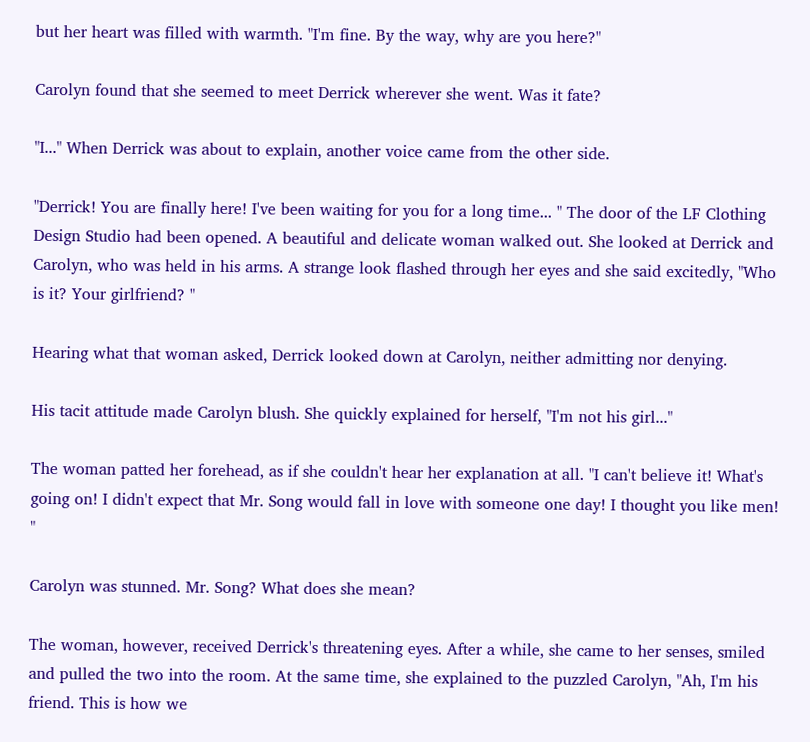but her heart was filled with warmth. "I'm fine. By the way, why are you here?"

Carolyn found that she seemed to meet Derrick wherever she went. Was it fate?

"I..." When Derrick was about to explain, another voice came from the other side.

"Derrick! You are finally here! I've been waiting for you for a long time... " The door of the LF Clothing Design Studio had been opened. A beautiful and delicate woman walked out. She looked at Derrick and Carolyn, who was held in his arms. A strange look flashed through her eyes and she said excitedly, "Who is it? Your girlfriend? "

Hearing what that woman asked, Derrick looked down at Carolyn, neither admitting nor denying.

His tacit attitude made Carolyn blush. She quickly explained for herself, "I'm not his girl..."

The woman patted her forehead, as if she couldn't hear her explanation at all. "I can't believe it! What's going on! I didn't expect that Mr. Song would fall in love with someone one day! I thought you like men! "

Carolyn was stunned. Mr. Song? What does she mean?

The woman, however, received Derrick's threatening eyes. After a while, she came to her senses, smiled and pulled the two into the room. At the same time, she explained to the puzzled Carolyn, "Ah, I'm his friend. This is how we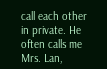call each other in private. He often calls me Mrs. Lan,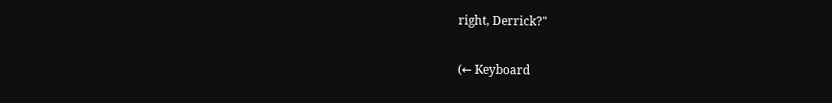right, Derrick?"

(← Keyboard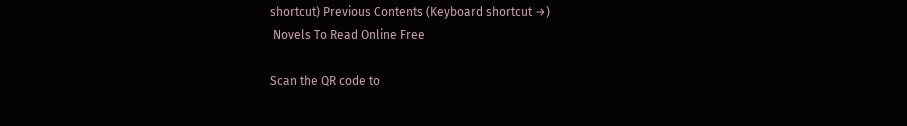shortcut) Previous Contents (Keyboard shortcut →)
 Novels To Read Online Free

Scan the QR code to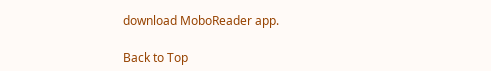download MoboReader app.

Back to Top